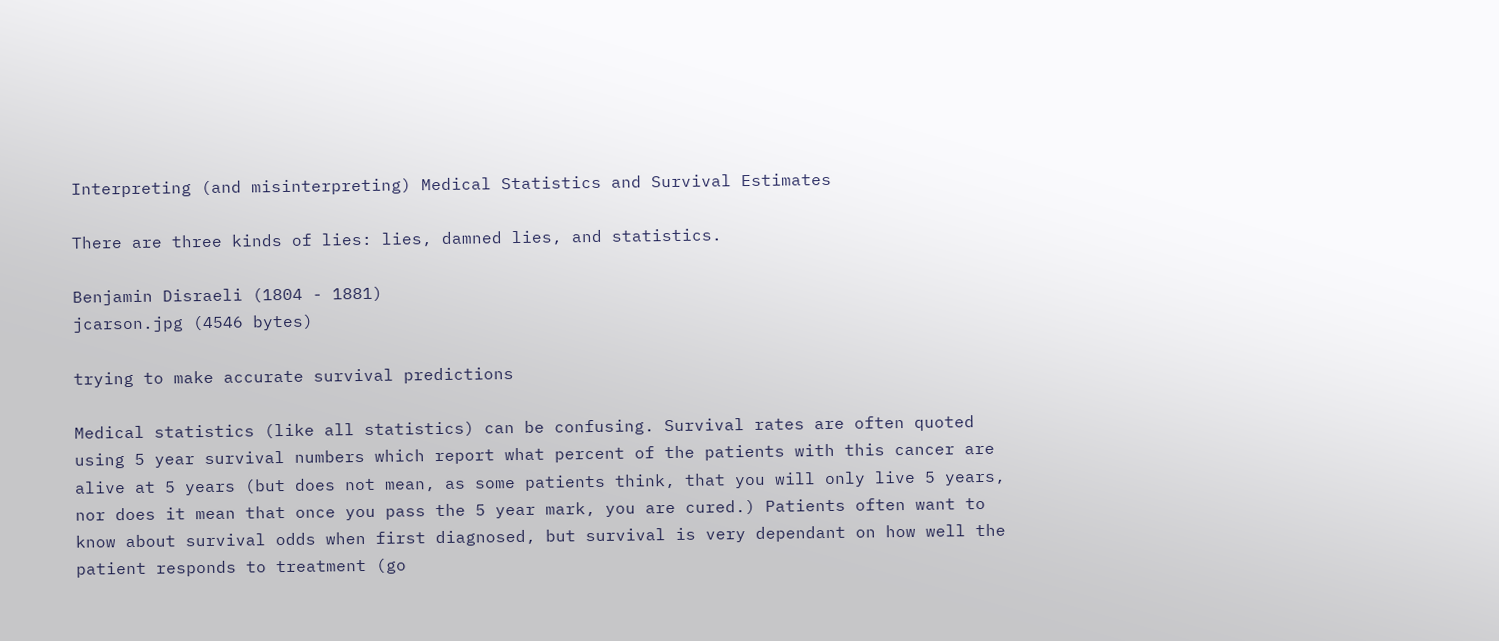Interpreting (and misinterpreting) Medical Statistics and Survival Estimates

There are three kinds of lies: lies, damned lies, and statistics.

Benjamin Disraeli (1804 - 1881)
jcarson.jpg (4546 bytes)

trying to make accurate survival predictions

Medical statistics (like all statistics) can be confusing. Survival rates are often quoted using 5 year survival numbers which report what percent of the patients with this cancer are alive at 5 years (but does not mean, as some patients think, that you will only live 5 years, nor does it mean that once you pass the 5 year mark, you are cured.) Patients often want to know about survival odds when first diagnosed, but survival is very dependant on how well the patient responds to treatment (go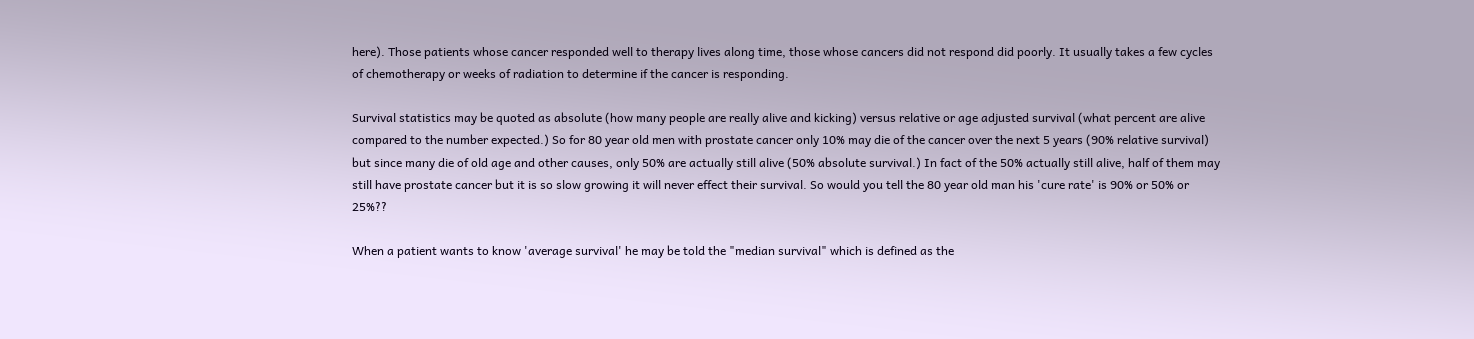here). Those patients whose cancer responded well to therapy lives along time, those whose cancers did not respond did poorly. It usually takes a few cycles of chemotherapy or weeks of radiation to determine if the cancer is responding.

Survival statistics may be quoted as absolute (how many people are really alive and kicking) versus relative or age adjusted survival (what percent are alive compared to the number expected.) So for 80 year old men with prostate cancer only 10% may die of the cancer over the next 5 years (90% relative survival) but since many die of old age and other causes, only 50% are actually still alive (50% absolute survival.) In fact of the 50% actually still alive, half of them may still have prostate cancer but it is so slow growing it will never effect their survival. So would you tell the 80 year old man his 'cure rate' is 90% or 50% or 25%??

When a patient wants to know 'average survival' he may be told the "median survival" which is defined as the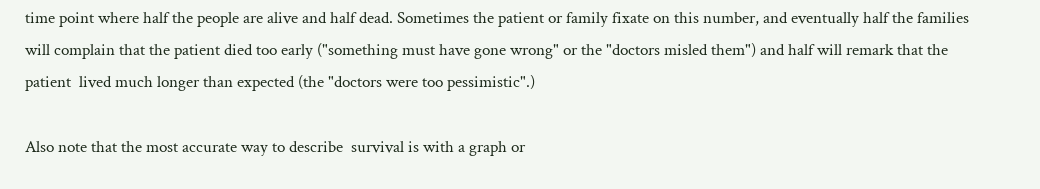time point where half the people are alive and half dead. Sometimes the patient or family fixate on this number, and eventually half the families will complain that the patient died too early ("something must have gone wrong" or the "doctors misled them") and half will remark that the patient  lived much longer than expected (the "doctors were too pessimistic".)

Also note that the most accurate way to describe  survival is with a graph or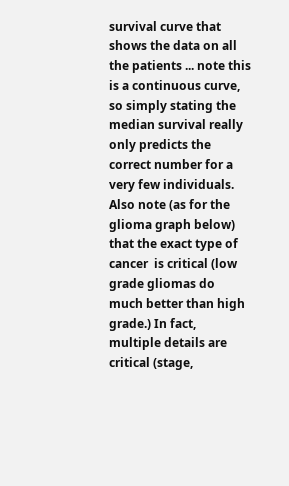survival curve that shows the data on all the patients ... note this is a continuous curve, so simply stating the median survival really only predicts the correct number for a very few individuals. Also note (as for the glioma graph below) that the exact type of cancer  is critical (low grade gliomas do much better than high grade.) In fact,  multiple details are critical (stage,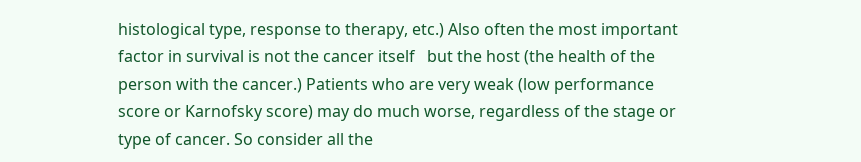histological type, response to therapy, etc.) Also often the most important factor in survival is not the cancer itself   but the host (the health of the person with the cancer.) Patients who are very weak (low performance score or Karnofsky score) may do much worse, regardless of the stage or type of cancer. So consider all the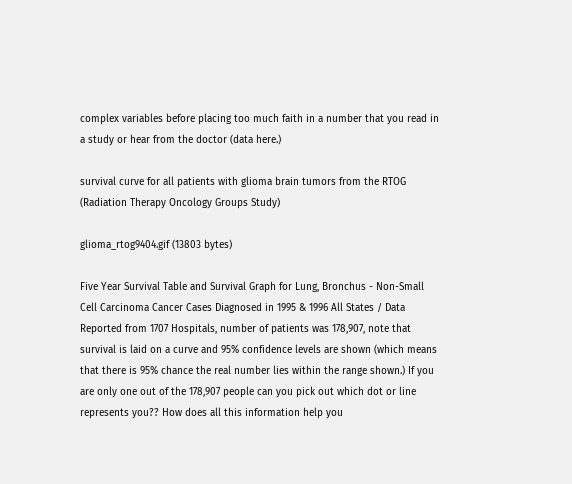complex variables before placing too much faith in a number that you read in a study or hear from the doctor (data here.)

survival curve for all patients with glioma brain tumors from the RTOG (Radiation Therapy Oncology Groups Study)

glioma_rtog9404.gif (13803 bytes)

Five Year Survival Table and Survival Graph for Lung, Bronchus - Non-Small Cell Carcinoma Cancer Cases Diagnosed in 1995 & 1996 All States / Data Reported from 1707 Hospitals, number of patients was 178,907, note that survival is laid on a curve and 95% confidence levels are shown (which means that there is 95% chance the real number lies within the range shown.) If you are only one out of the 178,907 people can you pick out which dot or line represents you?? How does all this information help you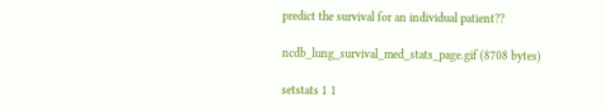predict the survival for an individual patient??

ncdb_lung_survival_med_stats_page.gif (8708 bytes)

setstats 1 1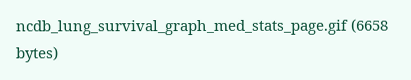ncdb_lung_survival_graph_med_stats_page.gif (6658 bytes)